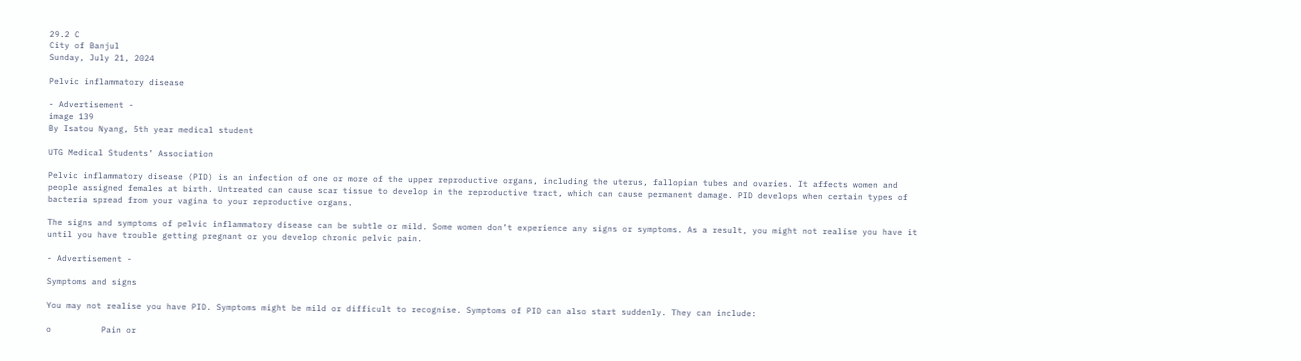29.2 C
City of Banjul
Sunday, July 21, 2024

Pelvic inflammatory disease

- Advertisement -
image 139
By Isatou Nyang, 5th year medical student

UTG Medical Students’ Association

Pelvic inflammatory disease (PID) is an infection of one or more of the upper reproductive organs, including the uterus, fallopian tubes and ovaries. It affects women and people assigned females at birth. Untreated can cause scar tissue to develop in the reproductive tract, which can cause permanent damage. PID develops when certain types of bacteria spread from your vagina to your reproductive organs.

The signs and symptoms of pelvic inflammatory disease can be subtle or mild. Some women don’t experience any signs or symptoms. As a result, you might not realise you have it until you have trouble getting pregnant or you develop chronic pelvic pain.

- Advertisement -

Symptoms and signs

You may not realise you have PID. Symptoms might be mild or difficult to recognise. Symptoms of PID can also start suddenly. They can include:

o          Pain or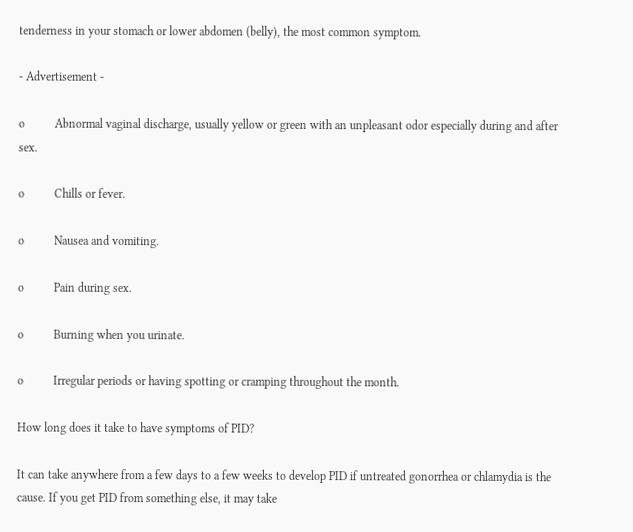tenderness in your stomach or lower abdomen (belly), the most common symptom.

- Advertisement -

o          Abnormal vaginal discharge, usually yellow or green with an unpleasant odor especially during and after sex.

o          Chills or fever.

o          Nausea and vomiting.

o          Pain during sex.

o          Burning when you urinate.

o          Irregular periods or having spotting or cramping throughout the month.

How long does it take to have symptoms of PID?

It can take anywhere from a few days to a few weeks to develop PID if untreated gonorrhea or chlamydia is the cause. If you get PID from something else, it may take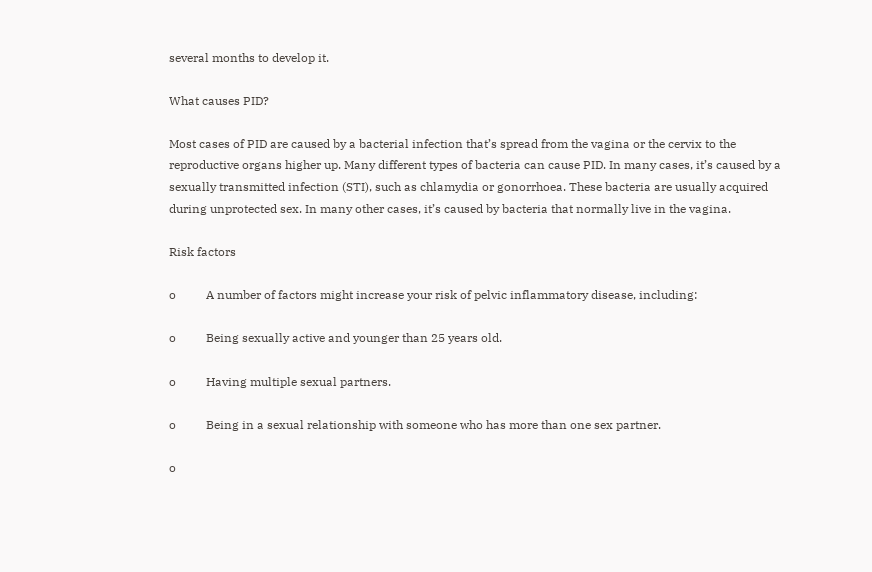several months to develop it.

What causes PID?

Most cases of PID are caused by a bacterial infection that’s spread from the vagina or the cervix to the reproductive organs higher up. Many different types of bacteria can cause PID. In many cases, it’s caused by a sexually transmitted infection (STI), such as chlamydia or gonorrhoea. These bacteria are usually acquired during unprotected sex. In many other cases, it’s caused by bacteria that normally live in the vagina.

Risk factors

o          A number of factors might increase your risk of pelvic inflammatory disease, including:

o          Being sexually active and younger than 25 years old.

o          Having multiple sexual partners.

o          Being in a sexual relationship with someone who has more than one sex partner.

o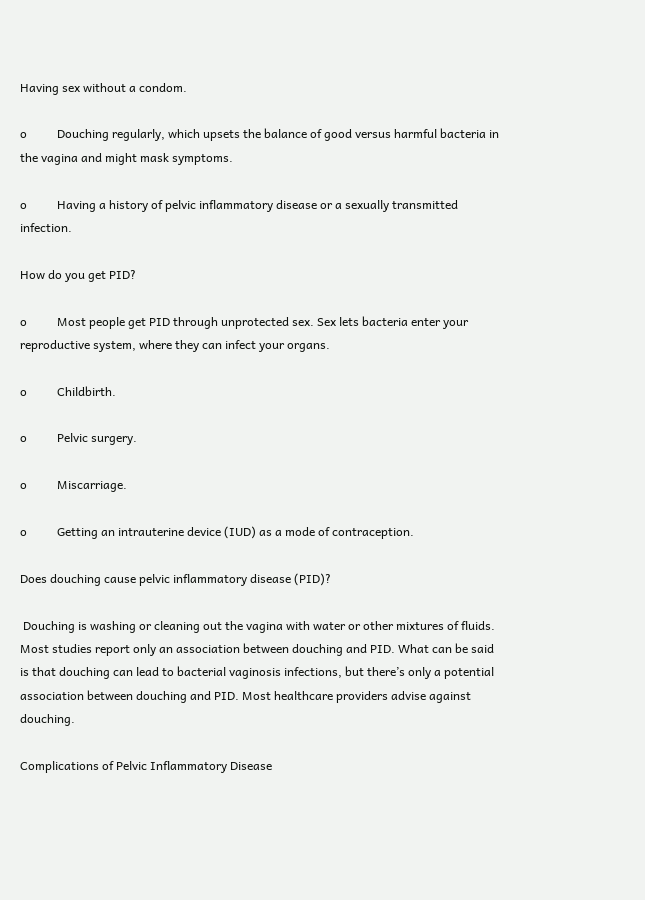Having sex without a condom.

o          Douching regularly, which upsets the balance of good versus harmful bacteria in the vagina and might mask symptoms.

o          Having a history of pelvic inflammatory disease or a sexually transmitted infection.

How do you get PID?

o          Most people get PID through unprotected sex. Sex lets bacteria enter your reproductive system, where they can infect your organs.

o          Childbirth.

o          Pelvic surgery.

o          Miscarriage.

o          Getting an intrauterine device (IUD) as a mode of contraception.

Does douching cause pelvic inflammatory disease (PID)?

 Douching is washing or cleaning out the vagina with water or other mixtures of fluids. Most studies report only an association between douching and PID. What can be said is that douching can lead to bacterial vaginosis infections, but there’s only a potential association between douching and PID. Most healthcare providers advise against douching.

Complications of Pelvic Inflammatory Disease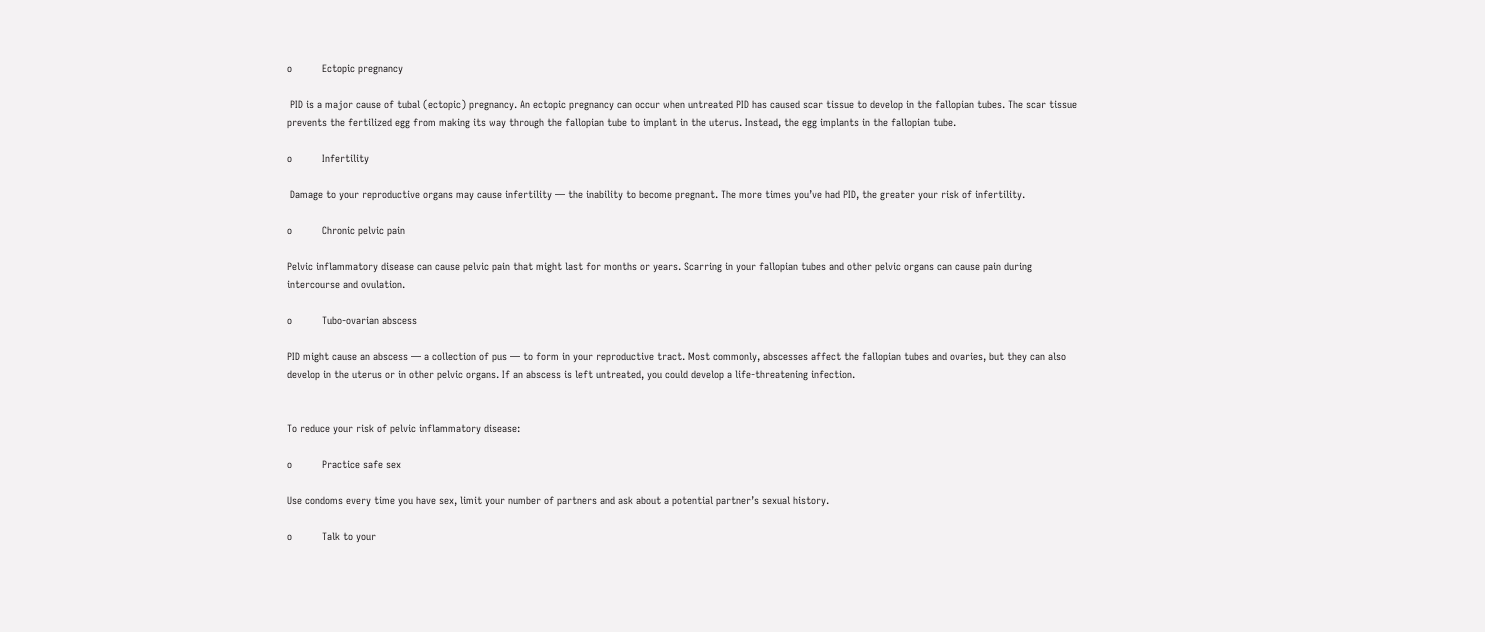o          Ectopic pregnancy

 PID is a major cause of tubal (ectopic) pregnancy. An ectopic pregnancy can occur when untreated PID has caused scar tissue to develop in the fallopian tubes. The scar tissue prevents the fertilized egg from making its way through the fallopian tube to implant in the uterus. Instead, the egg implants in the fallopian tube.

o          Infertility

 Damage to your reproductive organs may cause infertility — the inability to become pregnant. The more times you’ve had PID, the greater your risk of infertility.

o          Chronic pelvic pain

Pelvic inflammatory disease can cause pelvic pain that might last for months or years. Scarring in your fallopian tubes and other pelvic organs can cause pain during intercourse and ovulation.

o          Tubo-ovarian abscess

PID might cause an abscess — a collection of pus — to form in your reproductive tract. Most commonly, abscesses affect the fallopian tubes and ovaries, but they can also develop in the uterus or in other pelvic organs. If an abscess is left untreated, you could develop a life-threatening infection.


To reduce your risk of pelvic inflammatory disease:

o          Practice safe sex

Use condoms every time you have sex, limit your number of partners and ask about a potential partner’s sexual history.

o          Talk to your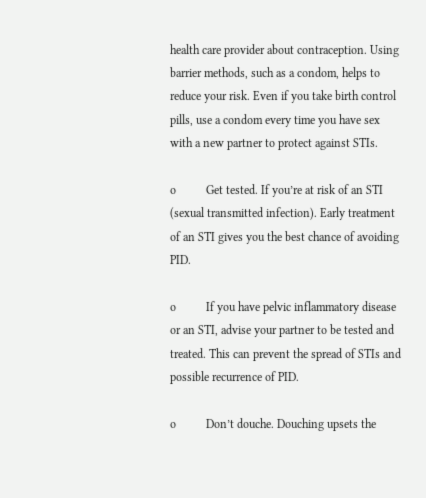health care provider about contraception. Using barrier methods, such as a condom, helps to reduce your risk. Even if you take birth control pills, use a condom every time you have sex with a new partner to protect against STIs.

o          Get tested. If you’re at risk of an STI (sexual transmitted infection). Early treatment of an STI gives you the best chance of avoiding PID.

o          If you have pelvic inflammatory disease or an STI, advise your partner to be tested and treated. This can prevent the spread of STIs and possible recurrence of PID.

o          Don’t douche. Douching upsets the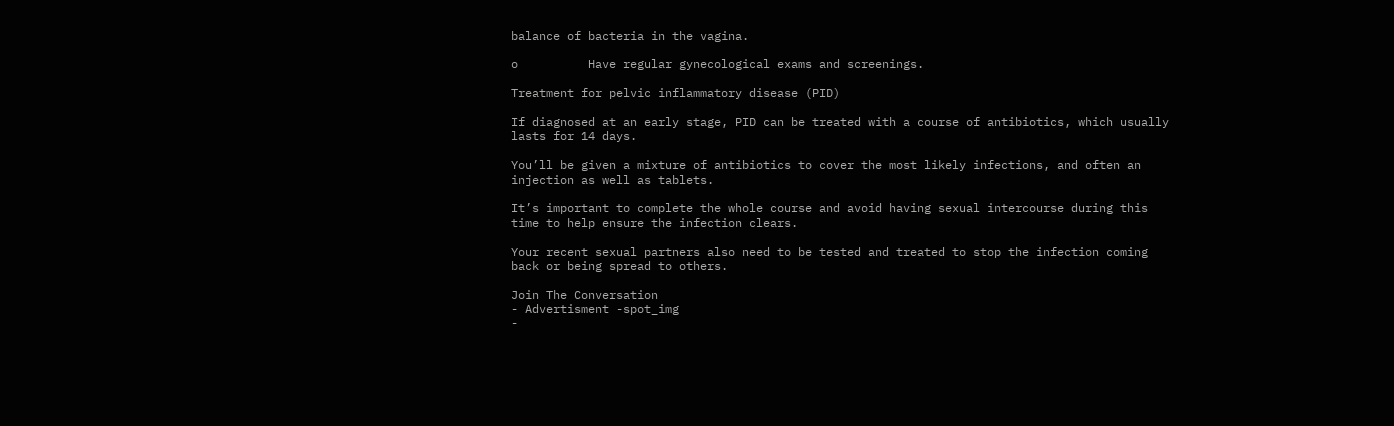balance of bacteria in the vagina.

o          Have regular gynecological exams and screenings.

Treatment for pelvic inflammatory disease (PID)

If diagnosed at an early stage, PID can be treated with a course of antibiotics, which usually lasts for 14 days.

You’ll be given a mixture of antibiotics to cover the most likely infections, and often an injection as well as tablets.

It’s important to complete the whole course and avoid having sexual intercourse during this time to help ensure the infection clears.

Your recent sexual partners also need to be tested and treated to stop the infection coming back or being spread to others.

Join The Conversation
- Advertisment -spot_img
-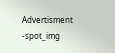Advertisment -spot_img